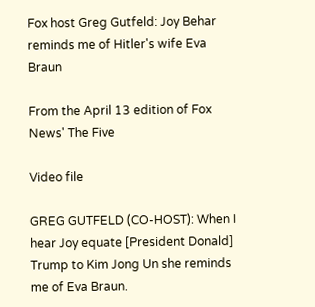Fox host Greg Gutfeld: Joy Behar reminds me of Hitler's wife Eva Braun

From the April 13 edition of Fox News' The Five

Video file

GREG GUTFELD (CO-HOST): When I hear Joy equate [President Donald] Trump to Kim Jong Un she reminds me of Eva Braun.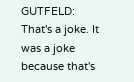GUTFELD: That's a joke. It was a joke because that's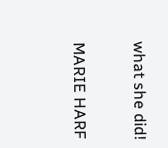what she did!

MARIE HARF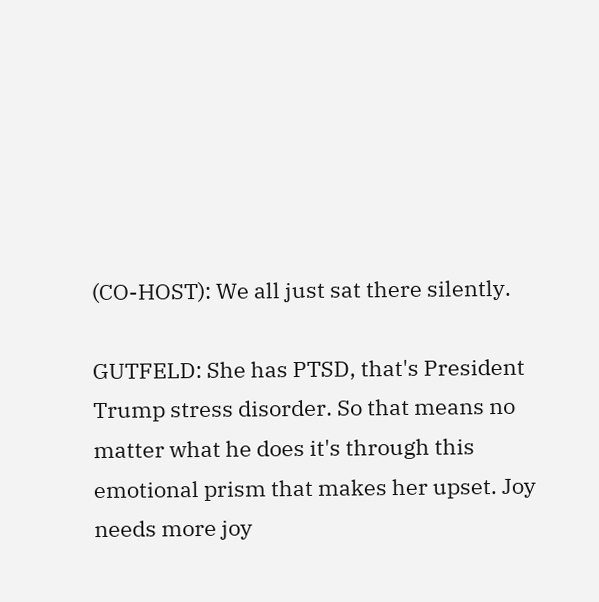(CO-HOST): We all just sat there silently.

GUTFELD: She has PTSD, that's President Trump stress disorder. So that means no matter what he does it's through this emotional prism that makes her upset. Joy needs more joy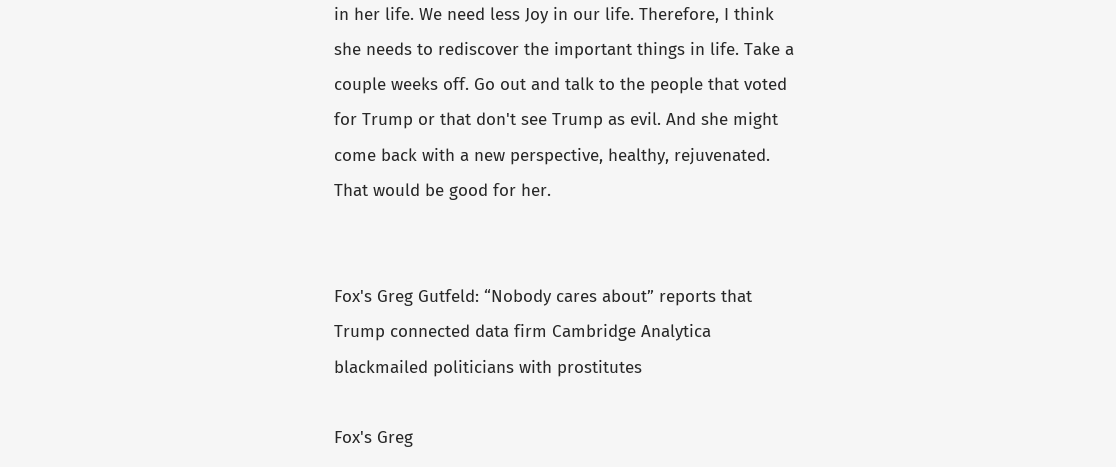in her life. We need less Joy in our life. Therefore, I think she needs to rediscover the important things in life. Take a couple weeks off. Go out and talk to the people that voted for Trump or that don't see Trump as evil. And she might come back with a new perspective, healthy, rejuvenated. That would be good for her.


Fox's Greg Gutfeld: “Nobody cares about” reports that Trump connected data firm Cambridge Analytica blackmailed politicians with prostitutes

Fox's Greg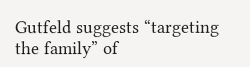Gutfeld suggests “targeting the family” of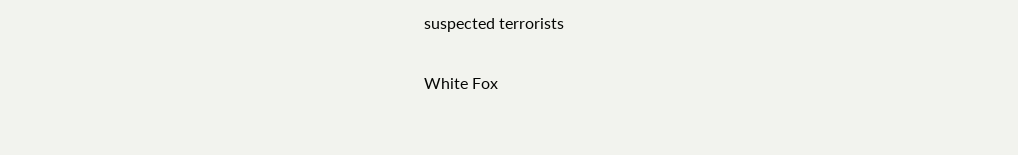suspected terrorists

White Fox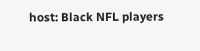host: Black NFL players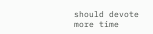should devote more time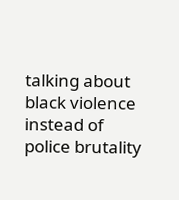talking about black violence instead of police brutality